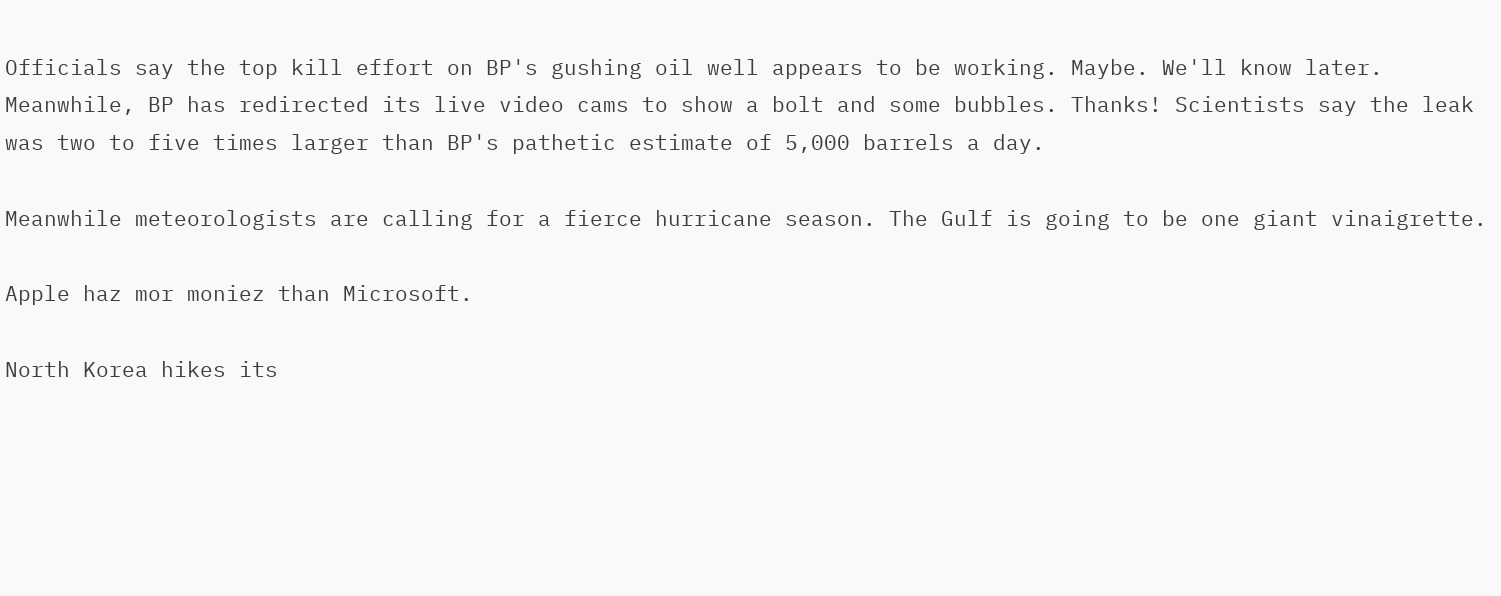Officials say the top kill effort on BP's gushing oil well appears to be working. Maybe. We'll know later. Meanwhile, BP has redirected its live video cams to show a bolt and some bubbles. Thanks! Scientists say the leak was two to five times larger than BP's pathetic estimate of 5,000 barrels a day.

Meanwhile meteorologists are calling for a fierce hurricane season. The Gulf is going to be one giant vinaigrette.

Apple haz mor moniez than Microsoft.

North Korea hikes its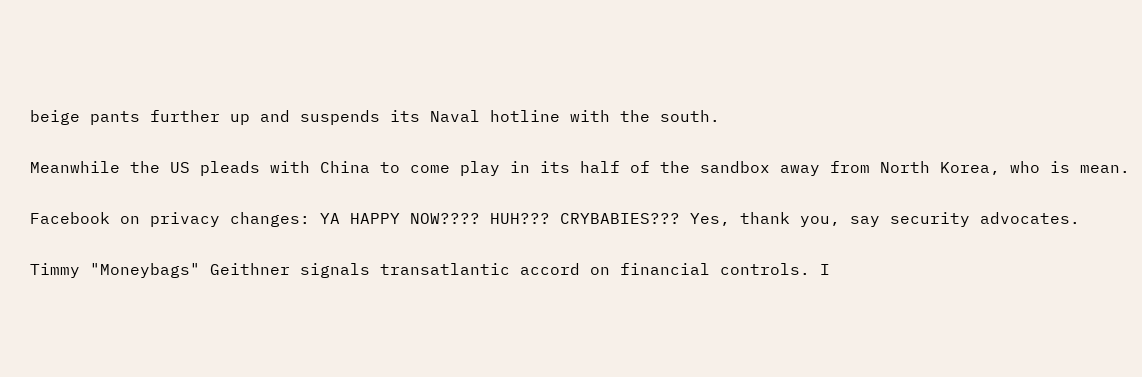beige pants further up and suspends its Naval hotline with the south.

Meanwhile the US pleads with China to come play in its half of the sandbox away from North Korea, who is mean.

Facebook on privacy changes: YA HAPPY NOW???? HUH??? CRYBABIES??? Yes, thank you, say security advocates.

Timmy "Moneybags" Geithner signals transatlantic accord on financial controls. I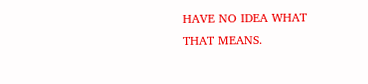HAVE NO IDEA WHAT THAT MEANS.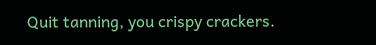Quit tanning, you crispy crackers.